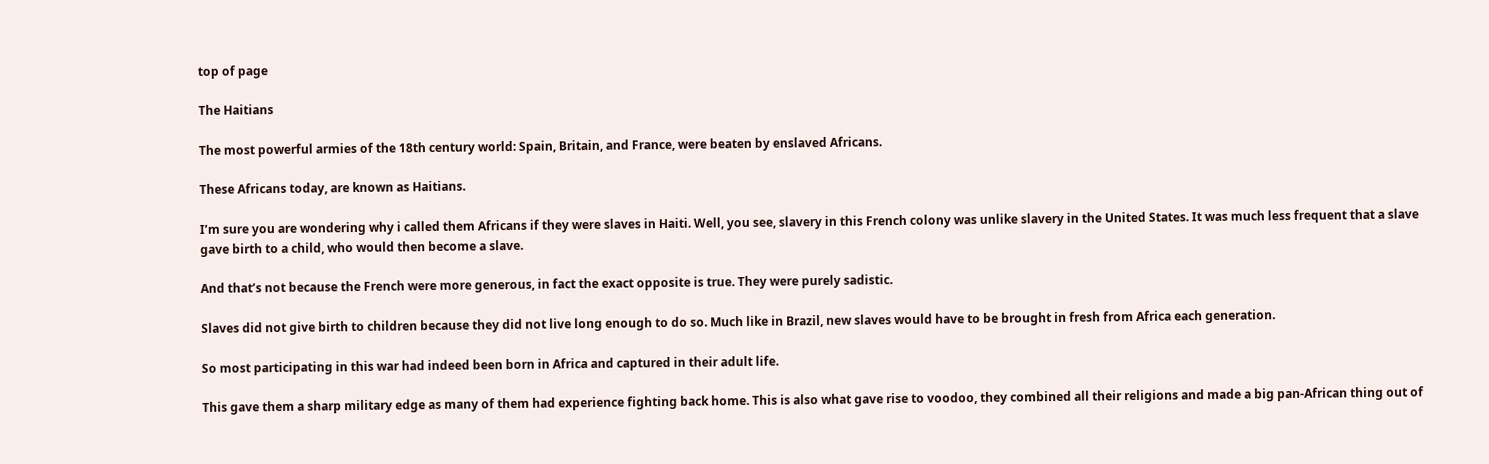top of page

The Haitians

The most powerful armies of the 18th century world: Spain, Britain, and France, were beaten by enslaved Africans.

These Africans today, are known as Haitians.

I’m sure you are wondering why i called them Africans if they were slaves in Haiti. Well, you see, slavery in this French colony was unlike slavery in the United States. It was much less frequent that a slave gave birth to a child, who would then become a slave.

And that’s not because the French were more generous, in fact the exact opposite is true. They were purely sadistic.

Slaves did not give birth to children because they did not live long enough to do so. Much like in Brazil, new slaves would have to be brought in fresh from Africa each generation.

So most participating in this war had indeed been born in Africa and captured in their adult life.

This gave them a sharp military edge as many of them had experience fighting back home. This is also what gave rise to voodoo, they combined all their religions and made a big pan-African thing out of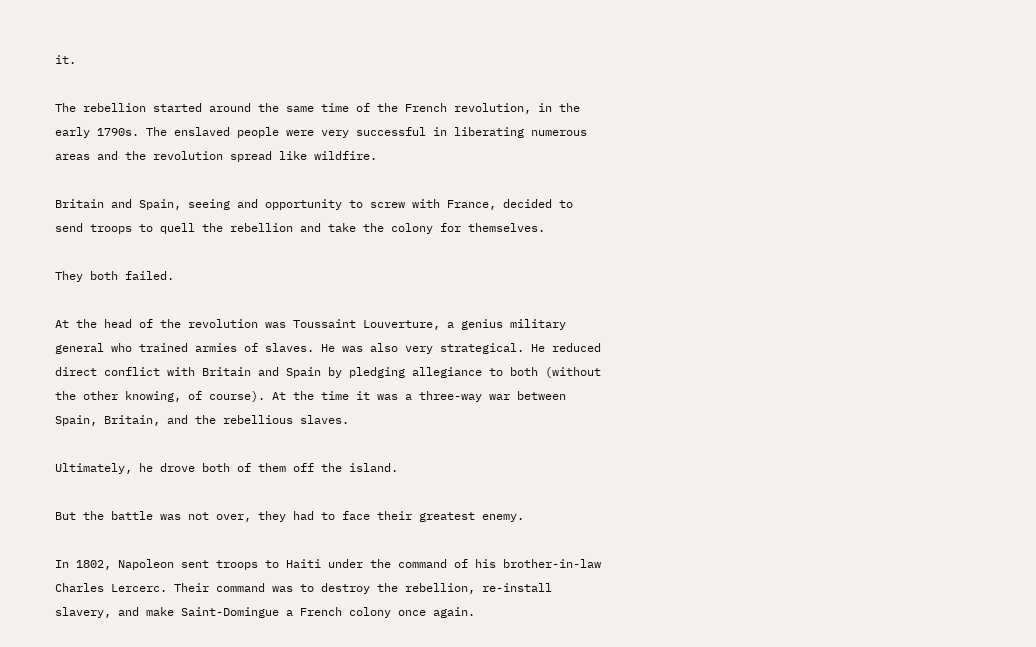it.

The rebellion started around the same time of the French revolution, in the early 1790s. The enslaved people were very successful in liberating numerous areas and the revolution spread like wildfire.

Britain and Spain, seeing and opportunity to screw with France, decided to send troops to quell the rebellion and take the colony for themselves.

They both failed.

At the head of the revolution was Toussaint Louverture, a genius military general who trained armies of slaves. He was also very strategical. He reduced direct conflict with Britain and Spain by pledging allegiance to both (without the other knowing, of course). At the time it was a three-way war between Spain, Britain, and the rebellious slaves.

Ultimately, he drove both of them off the island.

But the battle was not over, they had to face their greatest enemy.

In 1802, Napoleon sent troops to Haiti under the command of his brother-in-law Charles Lercerc. Their command was to destroy the rebellion, re-install slavery, and make Saint-Domingue a French colony once again.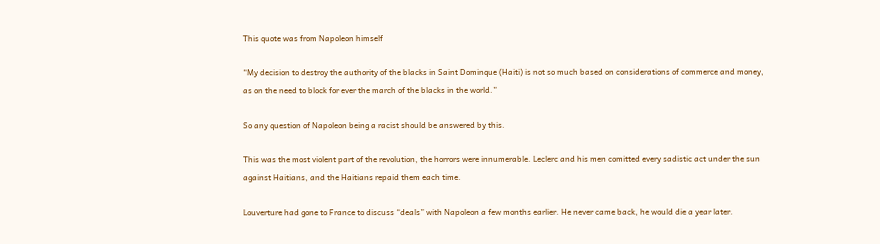This quote was from Napoleon himself

“My decision to destroy the authority of the blacks in Saint Dominque (Haiti) is not so much based on considerations of commerce and money, as on the need to block for ever the march of the blacks in the world.”

So any question of Napoleon being a racist should be answered by this.

This was the most violent part of the revolution, the horrors were innumerable. Leclerc and his men comitted every sadistic act under the sun against Haitians, and the Haitians repaid them each time.

Louverture had gone to France to discuss “deals” with Napoleon a few months earlier. He never came back, he would die a year later.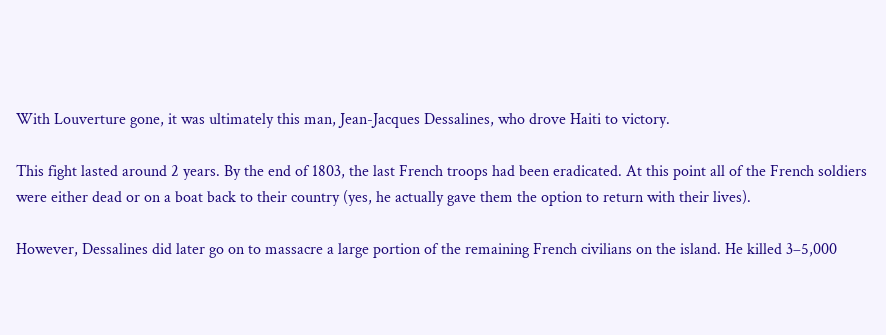With Louverture gone, it was ultimately this man, Jean-Jacques Dessalines, who drove Haiti to victory.

This fight lasted around 2 years. By the end of 1803, the last French troops had been eradicated. At this point all of the French soldiers were either dead or on a boat back to their country (yes, he actually gave them the option to return with their lives).

However, Dessalines did later go on to massacre a large portion of the remaining French civilians on the island. He killed 3–5,000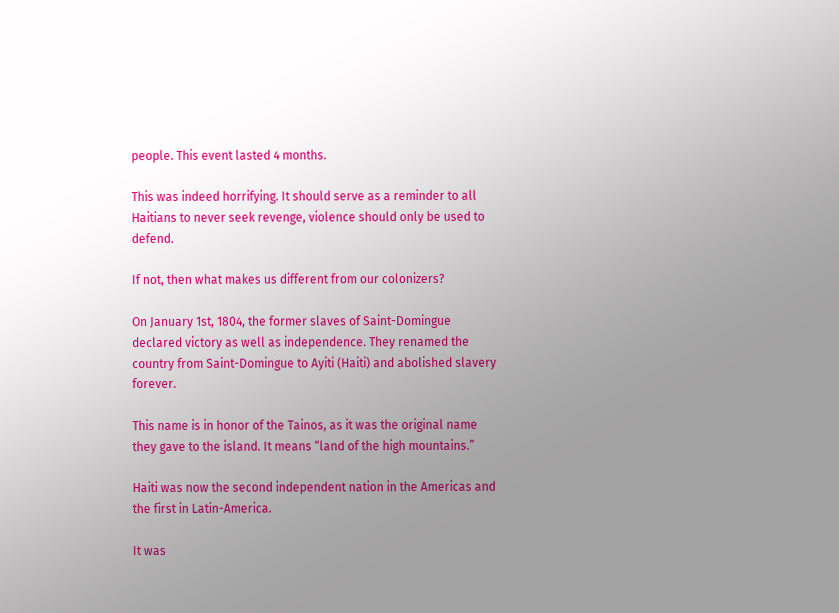people. This event lasted 4 months.

This was indeed horrifying. It should serve as a reminder to all Haitians to never seek revenge, violence should only be used to defend.

If not, then what makes us different from our colonizers?

On January 1st, 1804, the former slaves of Saint-Domingue declared victory as well as independence. They renamed the country from Saint-Domingue to Ayiti (Haiti) and abolished slavery forever.

This name is in honor of the Tainos, as it was the original name they gave to the island. It means “land of the high mountains.”

Haiti was now the second independent nation in the Americas and the first in Latin-America.

It was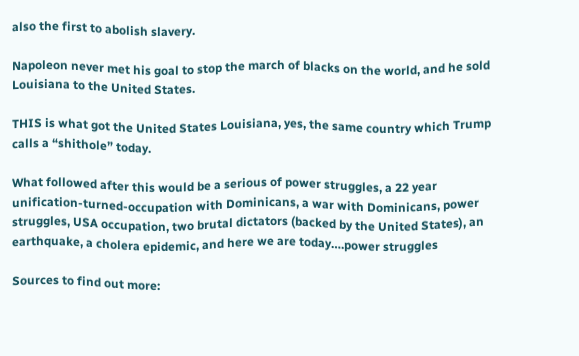also the first to abolish slavery.

Napoleon never met his goal to stop the march of blacks on the world, and he sold Louisiana to the United States.

THIS is what got the United States Louisiana, yes, the same country which Trump calls a “shithole” today.

What followed after this would be a serious of power struggles, a 22 year unification-turned-occupation with Dominicans, a war with Dominicans, power struggles, USA occupation, two brutal dictators (backed by the United States), an earthquake, a cholera epidemic, and here we are today….power struggles

Sources to find out more: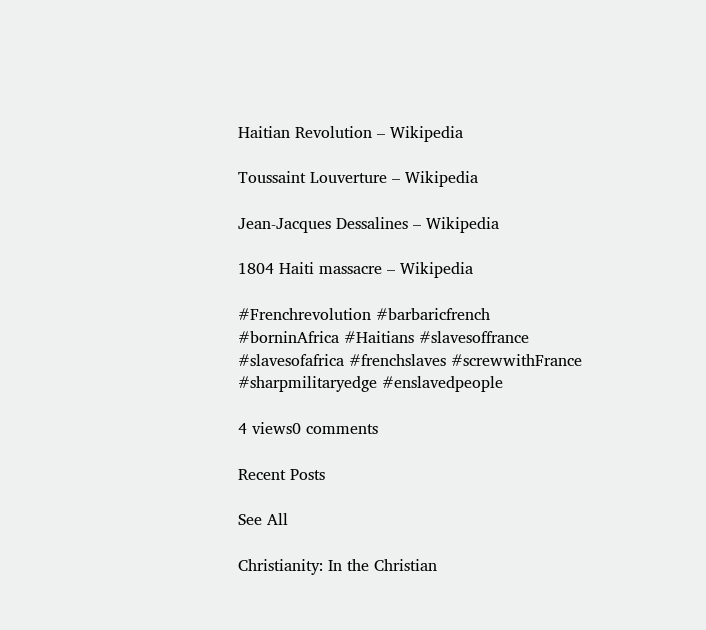Haitian Revolution – Wikipedia

Toussaint Louverture – Wikipedia

Jean-Jacques Dessalines – Wikipedia

1804 Haiti massacre – Wikipedia

#Frenchrevolution #barbaricfrench #borninAfrica #Haitians #slavesoffrance #slavesofafrica #frenchslaves #screwwithFrance #sharpmilitaryedge #enslavedpeople

4 views0 comments

Recent Posts

See All

Christianity: In the Christian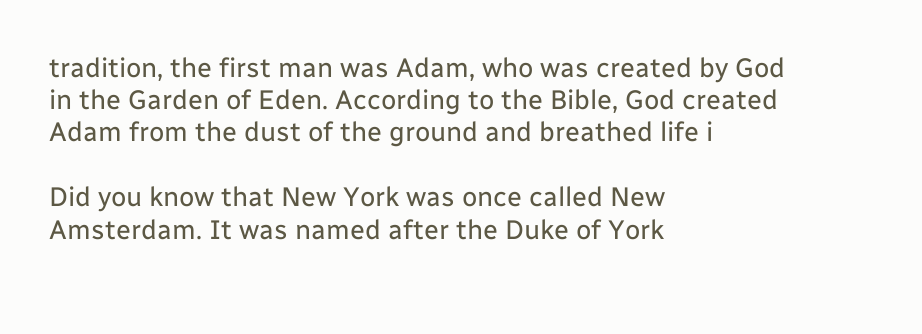tradition, the first man was Adam, who was created by God in the Garden of Eden. According to the Bible, God created Adam from the dust of the ground and breathed life i

Did you know that New York was once called New Amsterdam. It was named after the Duke of York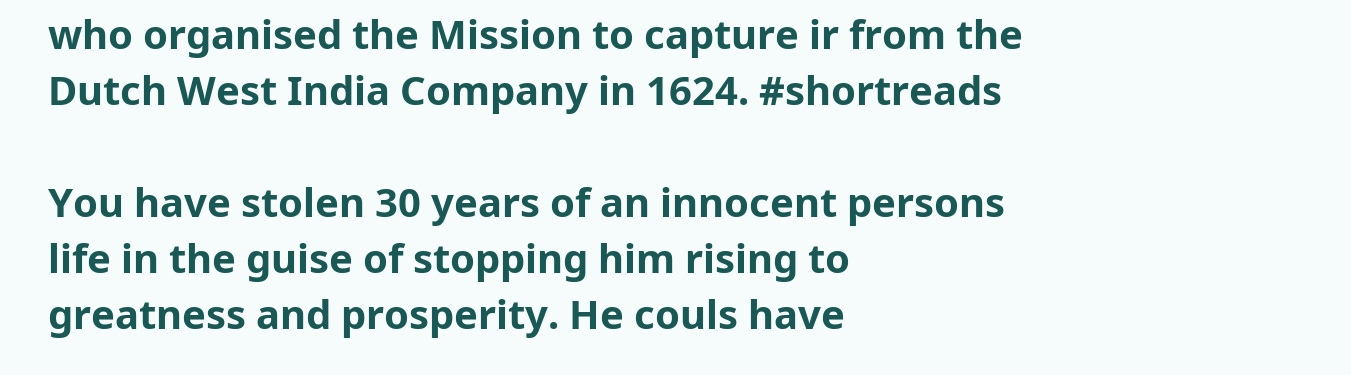who organised the Mission to capture ir from the Dutch West India Company in 1624. #shortreads

You have stolen 30 years of an innocent persons life in the guise of stopping him rising to greatness and prosperity. He couls have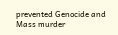prevented Genocide and Mass murder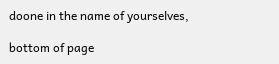doone in the name of yourselves,

bottom of page